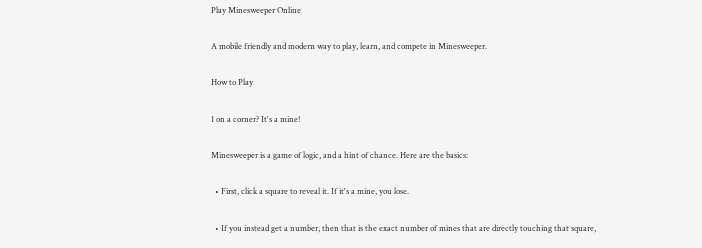Play Minesweeper Online

A mobile friendly and modern way to play, learn, and compete in Minesweeper.

How to Play

1 on a corner? It's a mine!

Minesweeper is a game of logic, and a hint of chance. Here are the basics:

  • First, click a square to reveal it. If it's a mine, you lose.

  • If you instead get a number, then that is the exact number of mines that are directly touching that square,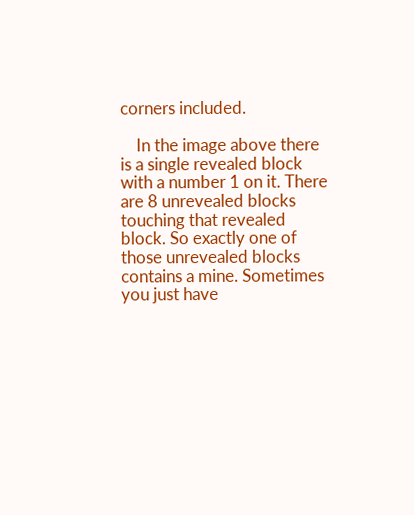corners included.

    In the image above there is a single revealed block with a number 1 on it. There are 8 unrevealed blocks touching that revealed block. So exactly one of those unrevealed blocks contains a mine. Sometimes you just have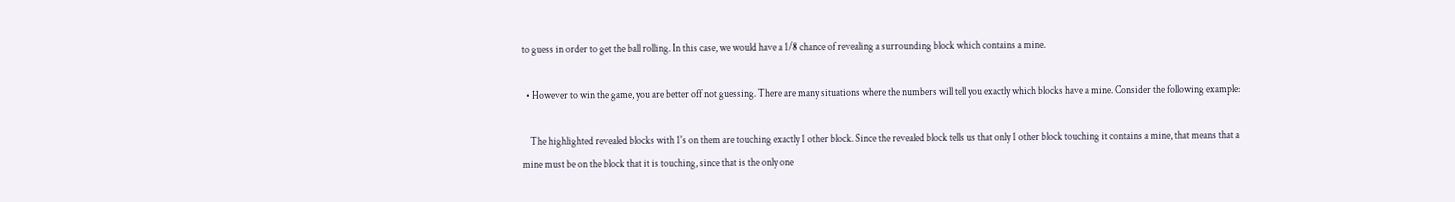to guess in order to get the ball rolling. In this case, we would have a 1/8 chance of revealing a surrounding block which contains a mine.

  • However to win the game, you are better off not guessing. There are many situations where the numbers will tell you exactly which blocks have a mine. Consider the following example:

    The highlighted revealed blocks with 1's on them are touching exactly 1 other block. Since the revealed block tells us that only 1 other block touching it contains a mine, that means that a mine must be on the block that it is touching, since that is the only one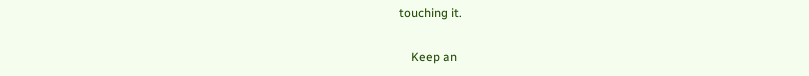touching it.

    Keep an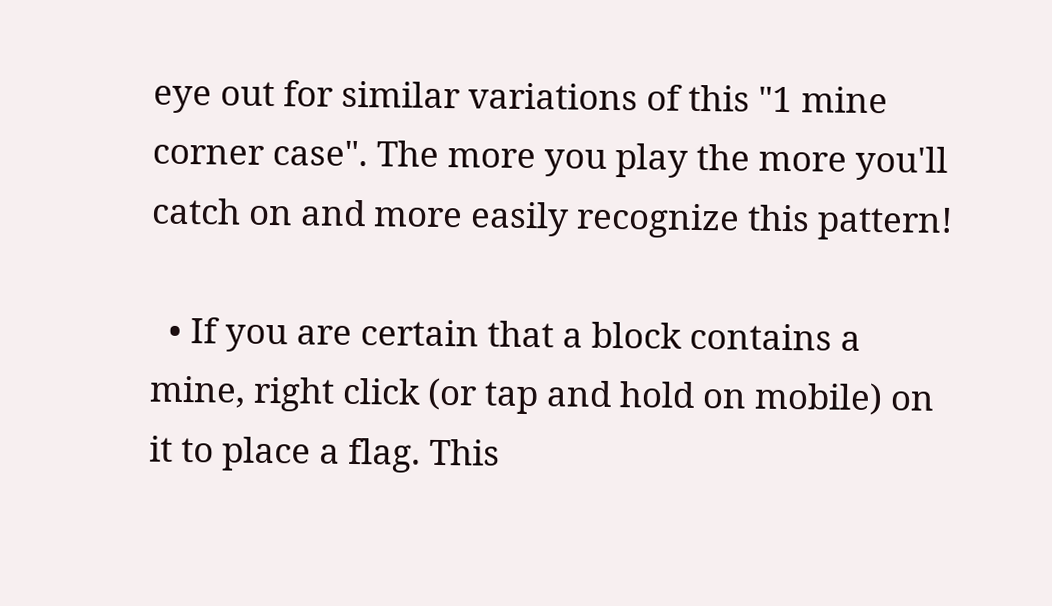eye out for similar variations of this "1 mine corner case". The more you play the more you'll catch on and more easily recognize this pattern!

  • If you are certain that a block contains a mine, right click (or tap and hold on mobile) on it to place a flag. This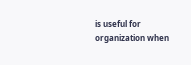is useful for organization when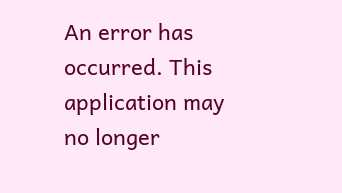An error has occurred. This application may no longer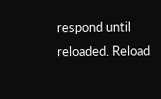respond until reloaded. Reload